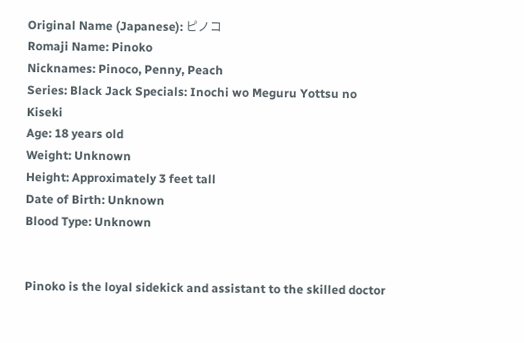Original Name (Japanese): ピノコ
Romaji Name: Pinoko
Nicknames: Pinoco, Penny, Peach
Series: Black Jack Specials: Inochi wo Meguru Yottsu no Kiseki
Age: 18 years old
Weight: Unknown
Height: Approximately 3 feet tall
Date of Birth: Unknown
Blood Type: Unknown


Pinoko is the loyal sidekick and assistant to the skilled doctor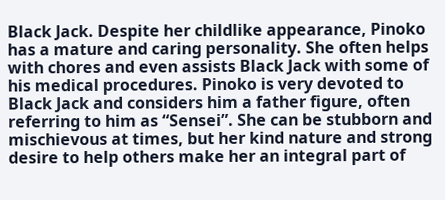Black Jack. Despite her childlike appearance, Pinoko has a mature and caring personality. She often helps with chores and even assists Black Jack with some of his medical procedures. Pinoko is very devoted to Black Jack and considers him a father figure, often referring to him as “Sensei”. She can be stubborn and mischievous at times, but her kind nature and strong desire to help others make her an integral part of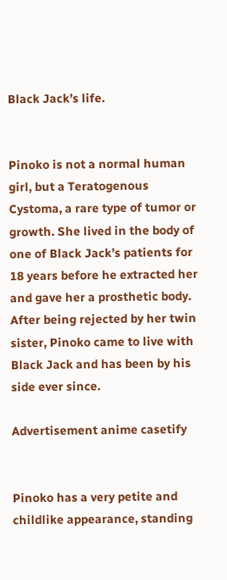Black Jack’s life.


Pinoko is not a normal human girl, but a Teratogenous Cystoma, a rare type of tumor or growth. She lived in the body of one of Black Jack’s patients for 18 years before he extracted her and gave her a prosthetic body. After being rejected by her twin sister, Pinoko came to live with Black Jack and has been by his side ever since.

Advertisement anime casetify


Pinoko has a very petite and childlike appearance, standing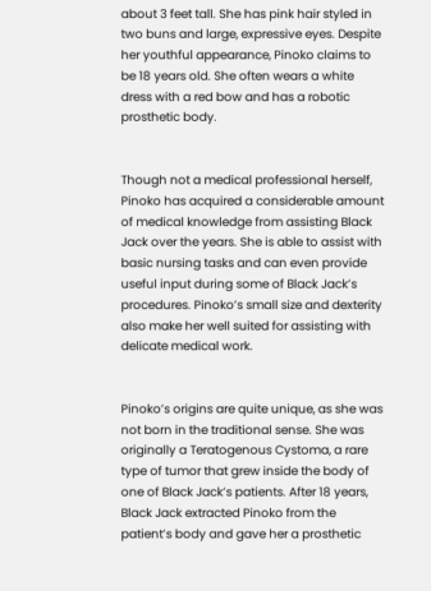about 3 feet tall. She has pink hair styled in two buns and large, expressive eyes. Despite her youthful appearance, Pinoko claims to be 18 years old. She often wears a white dress with a red bow and has a robotic prosthetic body.


Though not a medical professional herself, Pinoko has acquired a considerable amount of medical knowledge from assisting Black Jack over the years. She is able to assist with basic nursing tasks and can even provide useful input during some of Black Jack’s procedures. Pinoko’s small size and dexterity also make her well suited for assisting with delicate medical work.


Pinoko’s origins are quite unique, as she was not born in the traditional sense. She was originally a Teratogenous Cystoma, a rare type of tumor that grew inside the body of one of Black Jack’s patients. After 18 years, Black Jack extracted Pinoko from the patient’s body and gave her a prosthetic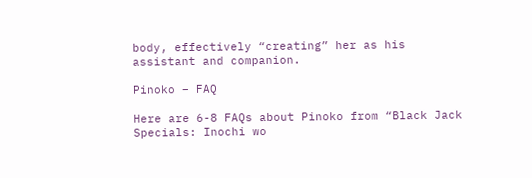body, effectively “creating” her as his assistant and companion.

Pinoko – FAQ

Here are 6-8 FAQs about Pinoko from “Black Jack Specials: Inochi wo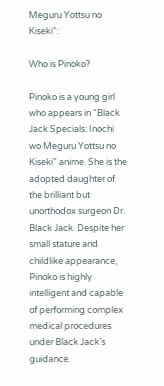Meguru Yottsu no Kiseki”:

Who is Pinoko?

Pinoko is a young girl who appears in “Black Jack Specials: Inochi wo Meguru Yottsu no Kiseki” anime. She is the adopted daughter of the brilliant but unorthodox surgeon Dr. Black Jack. Despite her small stature and childlike appearance, Pinoko is highly intelligent and capable of performing complex medical procedures under Black Jack’s guidance.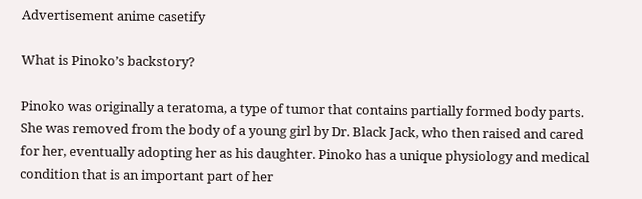Advertisement anime casetify

What is Pinoko’s backstory?

Pinoko was originally a teratoma, a type of tumor that contains partially formed body parts. She was removed from the body of a young girl by Dr. Black Jack, who then raised and cared for her, eventually adopting her as his daughter. Pinoko has a unique physiology and medical condition that is an important part of her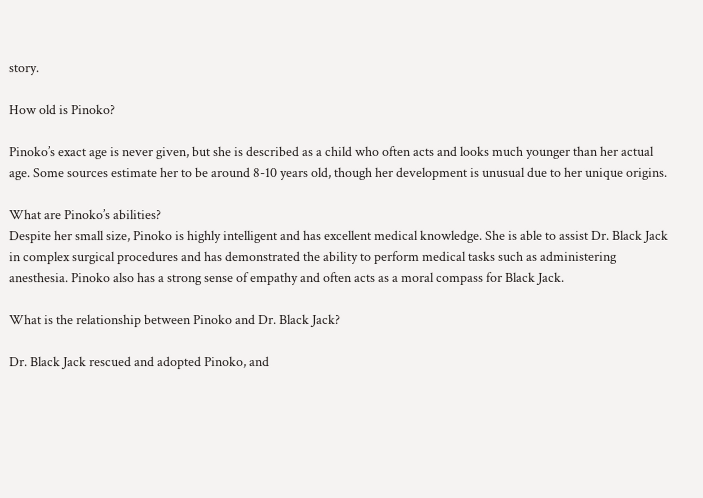story.

How old is Pinoko?

Pinoko’s exact age is never given, but she is described as a child who often acts and looks much younger than her actual age. Some sources estimate her to be around 8-10 years old, though her development is unusual due to her unique origins.

What are Pinoko’s abilities?
Despite her small size, Pinoko is highly intelligent and has excellent medical knowledge. She is able to assist Dr. Black Jack in complex surgical procedures and has demonstrated the ability to perform medical tasks such as administering anesthesia. Pinoko also has a strong sense of empathy and often acts as a moral compass for Black Jack.

What is the relationship between Pinoko and Dr. Black Jack?

Dr. Black Jack rescued and adopted Pinoko, and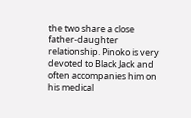the two share a close father-daughter relationship. Pinoko is very devoted to Black Jack and often accompanies him on his medical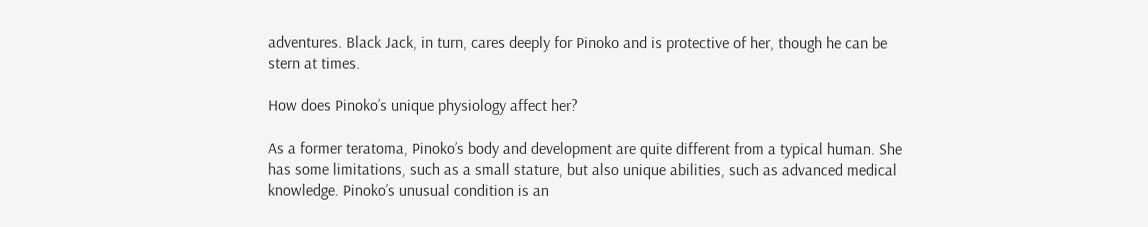adventures. Black Jack, in turn, cares deeply for Pinoko and is protective of her, though he can be stern at times.

How does Pinoko’s unique physiology affect her?

As a former teratoma, Pinoko’s body and development are quite different from a typical human. She has some limitations, such as a small stature, but also unique abilities, such as advanced medical knowledge. Pinoko’s unusual condition is an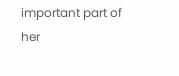important part of her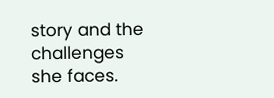story and the challenges she faces.